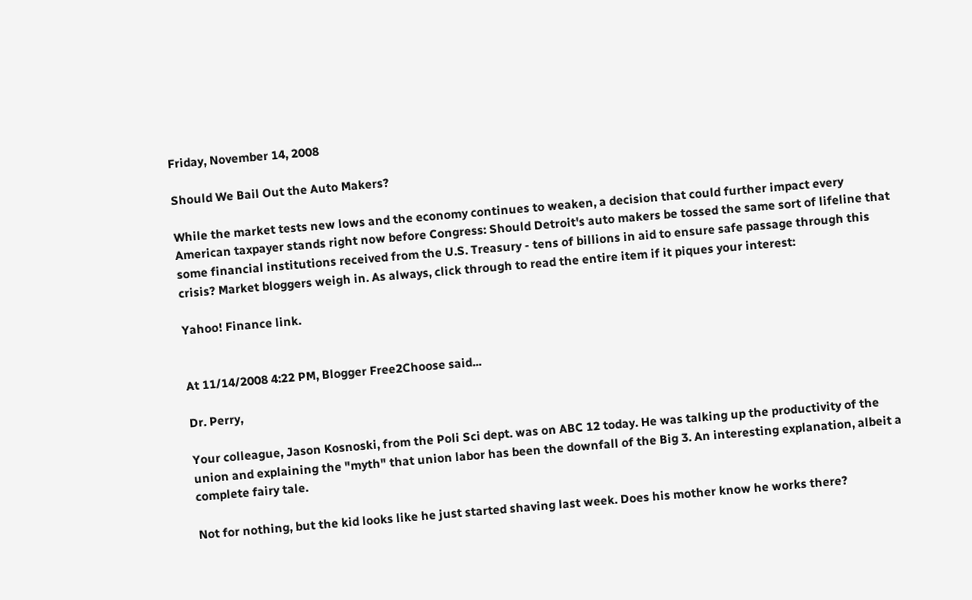Friday, November 14, 2008

Should We Bail Out the Auto Makers?

While the market tests new lows and the economy continues to weaken, a decision that could further impact every American taxpayer stands right now before Congress: Should Detroit's auto makers be tossed the same sort of lifeline that some financial institutions received from the U.S. Treasury - tens of billions in aid to ensure safe passage through this crisis? Market bloggers weigh in. As always, click through to read the entire item if it piques your interest:

Yahoo! Finance link.


At 11/14/2008 4:22 PM, Blogger Free2Choose said...

Dr. Perry,

Your colleague, Jason Kosnoski, from the Poli Sci dept. was on ABC 12 today. He was talking up the productivity of the union and explaining the "myth" that union labor has been the downfall of the Big 3. An interesting explanation, albeit a complete fairy tale.

Not for nothing, but the kid looks like he just started shaving last week. Does his mother know he works there?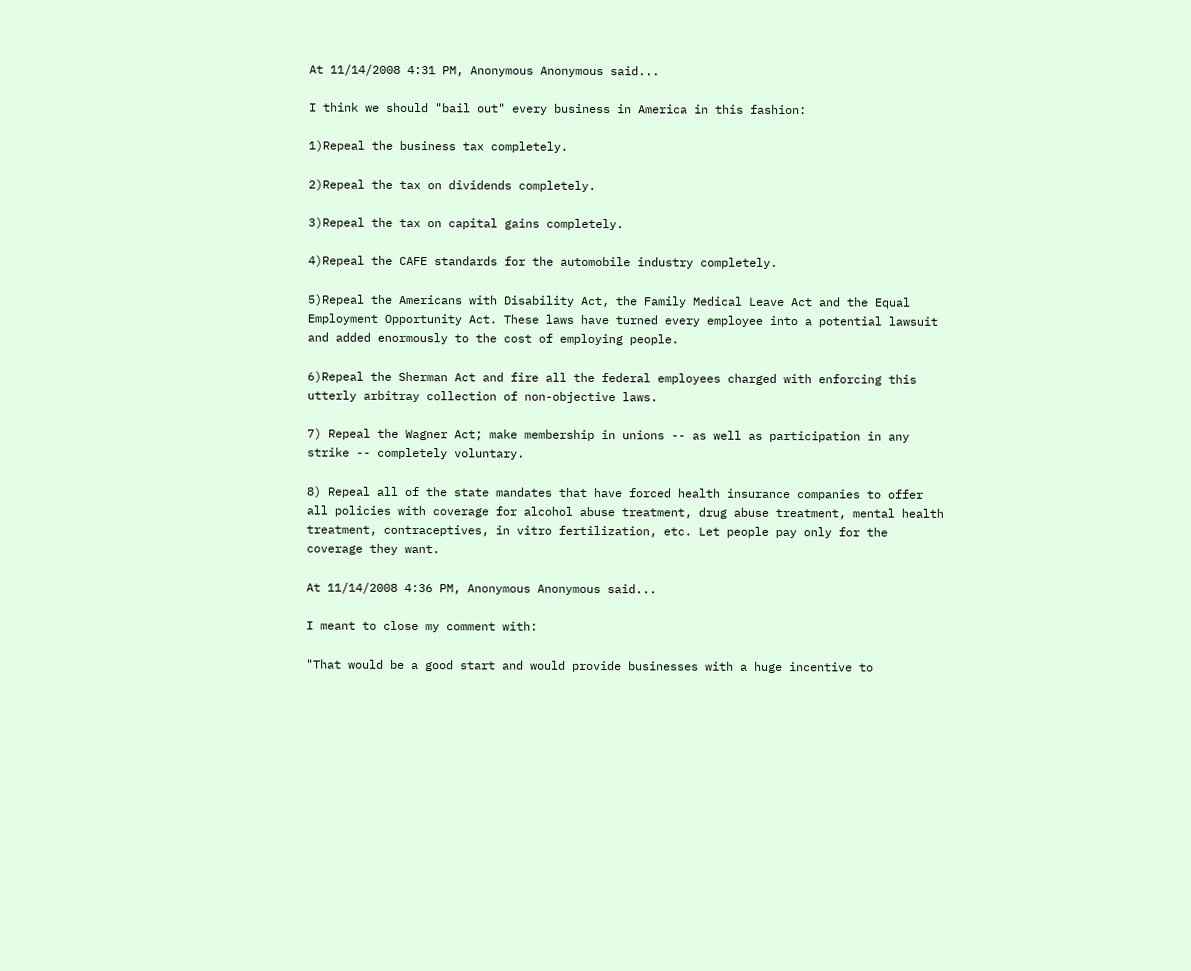At 11/14/2008 4:31 PM, Anonymous Anonymous said...

I think we should "bail out" every business in America in this fashion:

1)Repeal the business tax completely.

2)Repeal the tax on dividends completely.

3)Repeal the tax on capital gains completely.

4)Repeal the CAFE standards for the automobile industry completely.

5)Repeal the Americans with Disability Act, the Family Medical Leave Act and the Equal Employment Opportunity Act. These laws have turned every employee into a potential lawsuit and added enormously to the cost of employing people.

6)Repeal the Sherman Act and fire all the federal employees charged with enforcing this utterly arbitray collection of non-objective laws.

7) Repeal the Wagner Act; make membership in unions -- as well as participation in any strike -- completely voluntary.

8) Repeal all of the state mandates that have forced health insurance companies to offer all policies with coverage for alcohol abuse treatment, drug abuse treatment, mental health treatment, contraceptives, in vitro fertilization, etc. Let people pay only for the coverage they want.

At 11/14/2008 4:36 PM, Anonymous Anonymous said...

I meant to close my comment with:

"That would be a good start and would provide businesses with a huge incentive to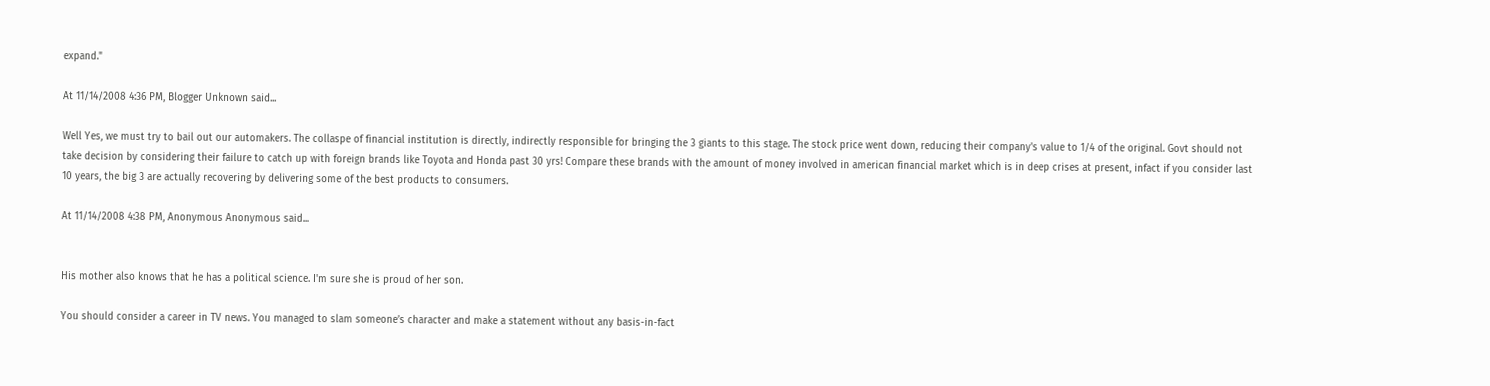expand."

At 11/14/2008 4:36 PM, Blogger Unknown said...

Well Yes, we must try to bail out our automakers. The collaspe of financial institution is directly, indirectly responsible for bringing the 3 giants to this stage. The stock price went down, reducing their company's value to 1/4 of the original. Govt should not take decision by considering their failure to catch up with foreign brands like Toyota and Honda past 30 yrs! Compare these brands with the amount of money involved in american financial market which is in deep crises at present, infact if you consider last 10 years, the big 3 are actually recovering by delivering some of the best products to consumers.

At 11/14/2008 4:38 PM, Anonymous Anonymous said...


His mother also knows that he has a political science. I'm sure she is proud of her son.

You should consider a career in TV news. You managed to slam someone’s character and make a statement without any basis-in-fact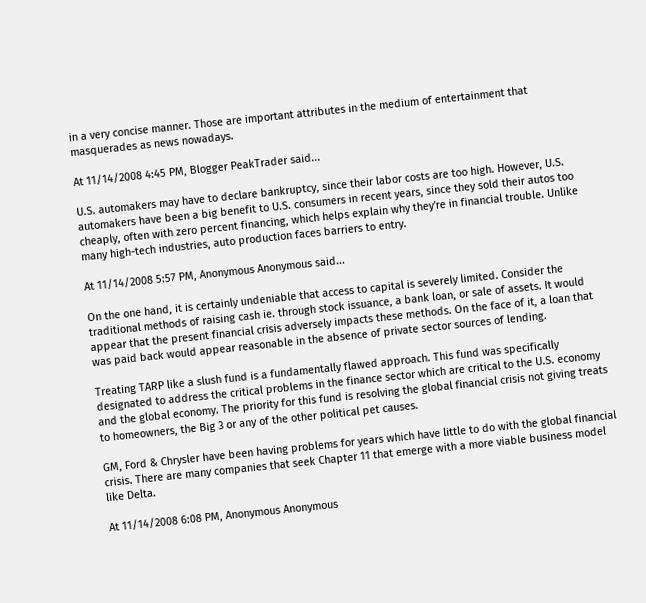in a very concise manner. Those are important attributes in the medium of entertainment that masquerades as news nowadays.

At 11/14/2008 4:45 PM, Blogger PeakTrader said...

U.S. automakers may have to declare bankruptcy, since their labor costs are too high. However, U.S. automakers have been a big benefit to U.S. consumers in recent years, since they sold their autos too cheaply, often with zero percent financing, which helps explain why they're in financial trouble. Unlike many high-tech industries, auto production faces barriers to entry.

At 11/14/2008 5:57 PM, Anonymous Anonymous said...

On the one hand, it is certainly undeniable that access to capital is severely limited. Consider the traditional methods of raising cash ie. through stock issuance, a bank loan, or sale of assets. It would appear that the present financial crisis adversely impacts these methods. On the face of it, a loan that was paid back would appear reasonable in the absence of private sector sources of lending.

Treating TARP like a slush fund is a fundamentally flawed approach. This fund was specifically designated to address the critical problems in the finance sector which are critical to the U.S. economy and the global economy. The priority for this fund is resolving the global financial crisis not giving treats to homeowners, the Big 3 or any of the other political pet causes.

GM, Ford & Chrysler have been having problems for years which have little to do with the global financial crisis. There are many companies that seek Chapter 11 that emerge with a more viable business model like Delta.

At 11/14/2008 6:08 PM, Anonymous Anonymous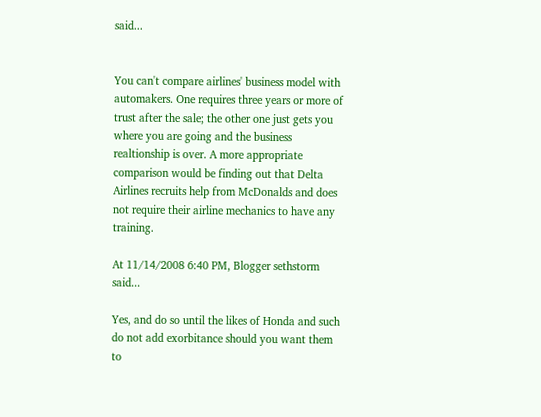said...


You can't compare airlines' business model with automakers. One requires three years or more of trust after the sale; the other one just gets you where you are going and the business realtionship is over. A more appropriate comparison would be finding out that Delta Airlines recruits help from McDonalds and does not require their airline mechanics to have any training.

At 11/14/2008 6:40 PM, Blogger sethstorm said...

Yes, and do so until the likes of Honda and such do not add exorbitance should you want them to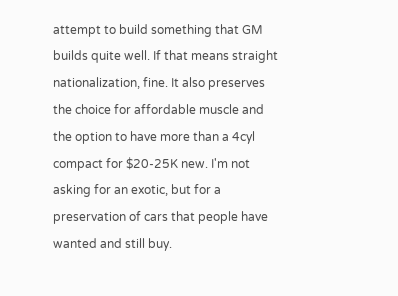attempt to build something that GM builds quite well. If that means straight nationalization, fine. It also preserves the choice for affordable muscle and the option to have more than a 4cyl compact for $20-25K new. I'm not asking for an exotic, but for a preservation of cars that people have wanted and still buy.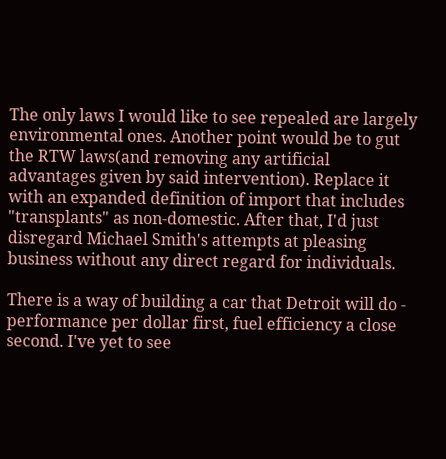The only laws I would like to see repealed are largely environmental ones. Another point would be to gut the RTW laws(and removing any artificial advantages given by said intervention). Replace it with an expanded definition of import that includes "transplants" as non-domestic. After that, I'd just disregard Michael Smith's attempts at pleasing business without any direct regard for individuals.

There is a way of building a car that Detroit will do - performance per dollar first, fuel efficiency a close second. I've yet to see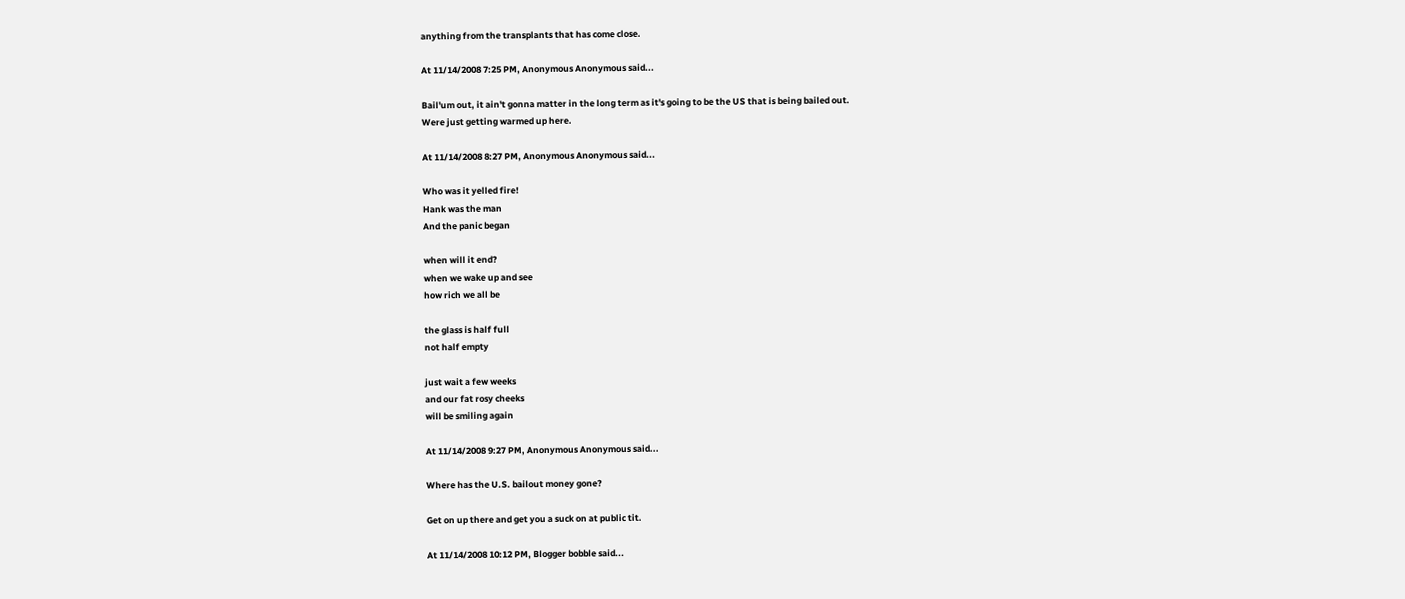anything from the transplants that has come close.

At 11/14/2008 7:25 PM, Anonymous Anonymous said...

Bail'um out, it ain't gonna matter in the long term as it's going to be the US that is being bailed out.
Were just getting warmed up here.

At 11/14/2008 8:27 PM, Anonymous Anonymous said...

Who was it yelled fire!
Hank was the man
And the panic began

when will it end?
when we wake up and see
how rich we all be

the glass is half full
not half empty

just wait a few weeks
and our fat rosy cheeks
will be smiling again

At 11/14/2008 9:27 PM, Anonymous Anonymous said...

Where has the U.S. bailout money gone?

Get on up there and get you a suck on at public tit.

At 11/14/2008 10:12 PM, Blogger bobble said...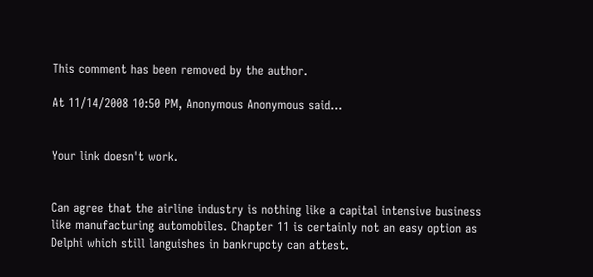This comment has been removed by the author.

At 11/14/2008 10:50 PM, Anonymous Anonymous said...


Your link doesn't work.


Can agree that the airline industry is nothing like a capital intensive business like manufacturing automobiles. Chapter 11 is certainly not an easy option as Delphi which still languishes in bankrupcty can attest.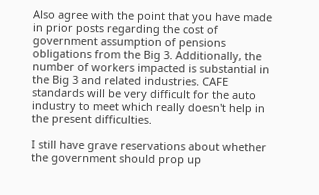Also agree with the point that you have made in prior posts regarding the cost of government assumption of pensions obligations from the Big 3. Additionally, the number of workers impacted is substantial in the Big 3 and related industries. CAFE standards will be very difficult for the auto industry to meet which really doesn't help in the present difficulties.

I still have grave reservations about whether the government should prop up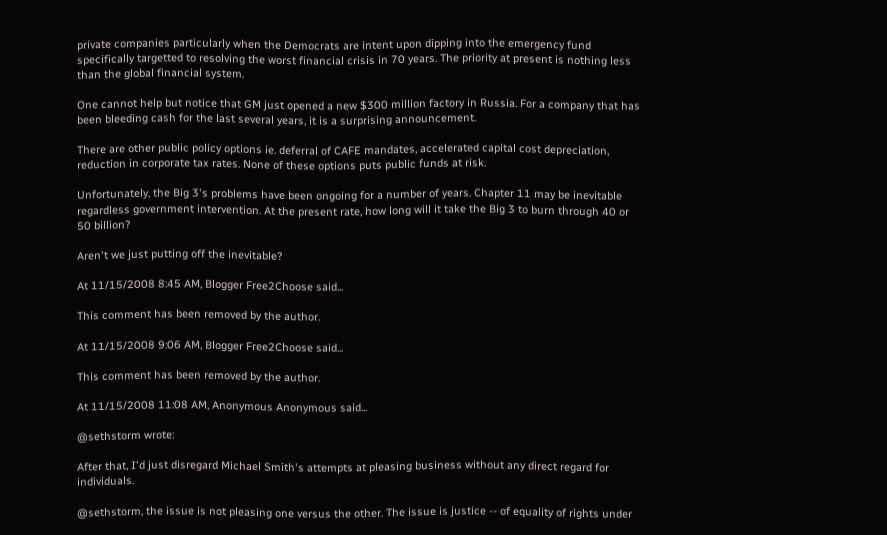private companies particularly when the Democrats are intent upon dipping into the emergency fund specifically targetted to resolving the worst financial crisis in 70 years. The priority at present is nothing less than the global financial system.

One cannot help but notice that GM just opened a new $300 million factory in Russia. For a company that has been bleeding cash for the last several years, it is a surprising announcement.

There are other public policy options ie. deferral of CAFE mandates, accelerated capital cost depreciation, reduction in corporate tax rates. None of these options puts public funds at risk.

Unfortunately, the Big 3's problems have been ongoing for a number of years. Chapter 11 may be inevitable regardless government intervention. At the present rate, how long will it take the Big 3 to burn through 40 or 50 billion?

Aren't we just putting off the inevitable?

At 11/15/2008 8:45 AM, Blogger Free2Choose said...

This comment has been removed by the author.

At 11/15/2008 9:06 AM, Blogger Free2Choose said...

This comment has been removed by the author.

At 11/15/2008 11:08 AM, Anonymous Anonymous said...

@sethstorm wrote:

After that, I'd just disregard Michael Smith's attempts at pleasing business without any direct regard for individuals.

@sethstorm, the issue is not pleasing one versus the other. The issue is justice -- of equality of rights under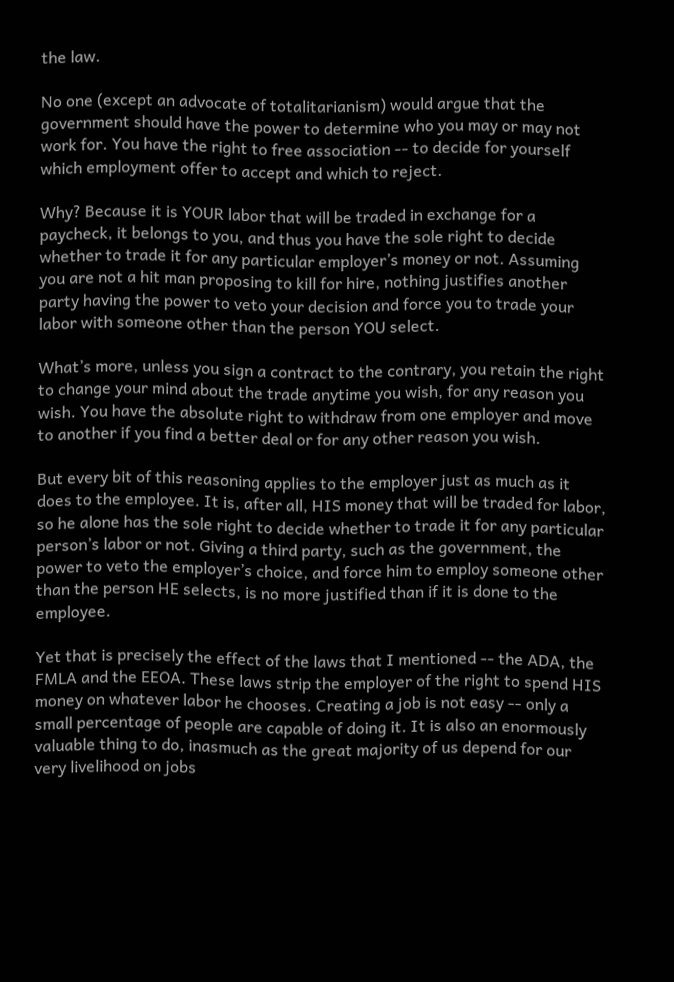the law.

No one (except an advocate of totalitarianism) would argue that the government should have the power to determine who you may or may not work for. You have the right to free association -- to decide for yourself which employment offer to accept and which to reject.

Why? Because it is YOUR labor that will be traded in exchange for a paycheck, it belongs to you, and thus you have the sole right to decide whether to trade it for any particular employer’s money or not. Assuming you are not a hit man proposing to kill for hire, nothing justifies another party having the power to veto your decision and force you to trade your labor with someone other than the person YOU select.

What’s more, unless you sign a contract to the contrary, you retain the right to change your mind about the trade anytime you wish, for any reason you wish. You have the absolute right to withdraw from one employer and move to another if you find a better deal or for any other reason you wish.

But every bit of this reasoning applies to the employer just as much as it does to the employee. It is, after all, HIS money that will be traded for labor, so he alone has the sole right to decide whether to trade it for any particular person’s labor or not. Giving a third party, such as the government, the power to veto the employer’s choice, and force him to employ someone other than the person HE selects, is no more justified than if it is done to the employee.

Yet that is precisely the effect of the laws that I mentioned -- the ADA, the FMLA and the EEOA. These laws strip the employer of the right to spend HIS money on whatever labor he chooses. Creating a job is not easy -- only a small percentage of people are capable of doing it. It is also an enormously valuable thing to do, inasmuch as the great majority of us depend for our very livelihood on jobs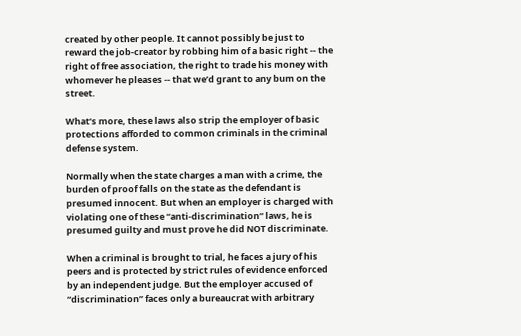created by other people. It cannot possibly be just to reward the job-creator by robbing him of a basic right -- the right of free association, the right to trade his money with whomever he pleases -- that we’d grant to any bum on the street.

What’s more, these laws also strip the employer of basic protections afforded to common criminals in the criminal defense system.

Normally when the state charges a man with a crime, the burden of proof falls on the state as the defendant is presumed innocent. But when an employer is charged with violating one of these “anti-discrimination“ laws, he is presumed guilty and must prove he did NOT discriminate.

When a criminal is brought to trial, he faces a jury of his peers and is protected by strict rules of evidence enforced by an independent judge. But the employer accused of “discrimination” faces only a bureaucrat with arbitrary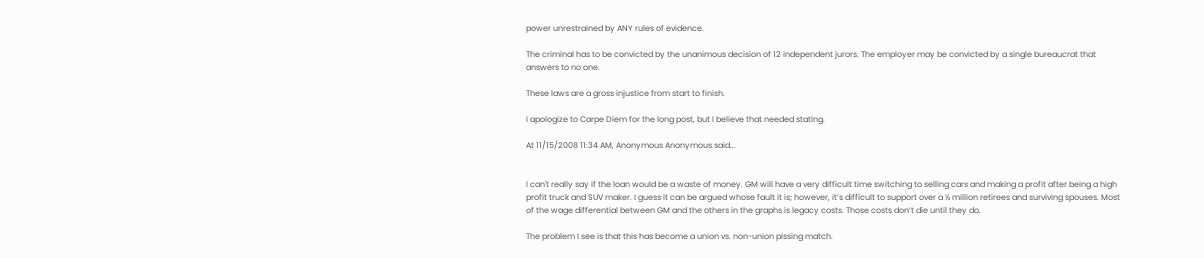power unrestrained by ANY rules of evidence.

The criminal has to be convicted by the unanimous decision of 12 independent jurors. The employer may be convicted by a single bureaucrat that answers to no one.

These laws are a gross injustice from start to finish.

I apologize to Carpe Diem for the long post, but I believe that needed stating.

At 11/15/2008 11:34 AM, Anonymous Anonymous said...


I can't really say if the loan would be a waste of money. GM will have a very difficult time switching to selling cars and making a profit after being a high profit truck and SUV maker. I guess it can be argued whose fault it is; however, it’s difficult to support over a ½ million retirees and surviving spouses. Most of the wage differential between GM and the others in the graphs is legacy costs. Those costs don’t die until they do.

The problem I see is that this has become a union vs. non-union pissing match.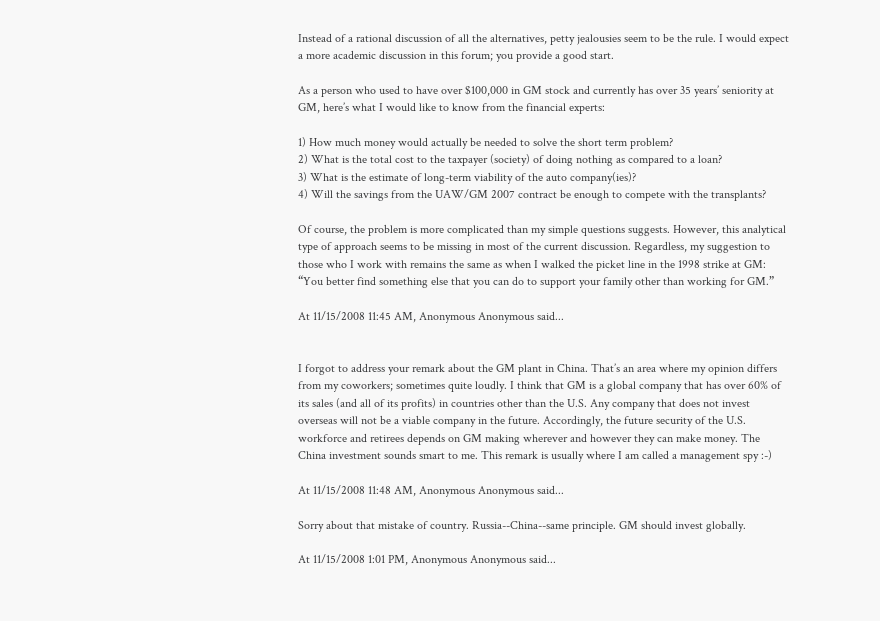Instead of a rational discussion of all the alternatives, petty jealousies seem to be the rule. I would expect a more academic discussion in this forum; you provide a good start.

As a person who used to have over $100,000 in GM stock and currently has over 35 years’ seniority at GM, here’s what I would like to know from the financial experts:

1) How much money would actually be needed to solve the short term problem?
2) What is the total cost to the taxpayer (society) of doing nothing as compared to a loan?
3) What is the estimate of long-term viability of the auto company(ies)?
4) Will the savings from the UAW/GM 2007 contract be enough to compete with the transplants?

Of course, the problem is more complicated than my simple questions suggests. However, this analytical type of approach seems to be missing in most of the current discussion. Regardless, my suggestion to those who I work with remains the same as when I walked the picket line in the 1998 strike at GM: “You better find something else that you can do to support your family other than working for GM.”

At 11/15/2008 11:45 AM, Anonymous Anonymous said...


I forgot to address your remark about the GM plant in China. That’s an area where my opinion differs from my coworkers; sometimes quite loudly. I think that GM is a global company that has over 60% of its sales (and all of its profits) in countries other than the U.S. Any company that does not invest overseas will not be a viable company in the future. Accordingly, the future security of the U.S. workforce and retirees depends on GM making wherever and however they can make money. The China investment sounds smart to me. This remark is usually where I am called a management spy :-)

At 11/15/2008 11:48 AM, Anonymous Anonymous said...

Sorry about that mistake of country. Russia--China--same principle. GM should invest globally.

At 11/15/2008 1:01 PM, Anonymous Anonymous said...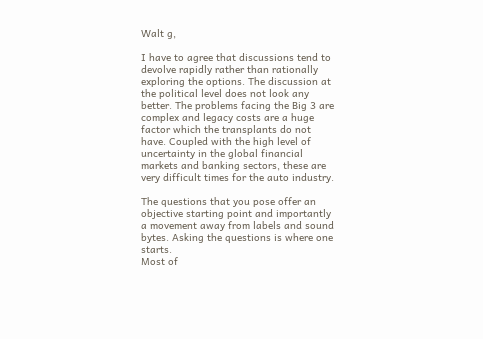Walt g,

I have to agree that discussions tend to devolve rapidly rather than rationally exploring the options. The discussion at the political level does not look any better. The problems facing the Big 3 are complex and legacy costs are a huge factor which the transplants do not have. Coupled with the high level of uncertainty in the global financial markets and banking sectors, these are very difficult times for the auto industry.

The questions that you pose offer an objective starting point and importantly a movement away from labels and sound bytes. Asking the questions is where one starts.
Most of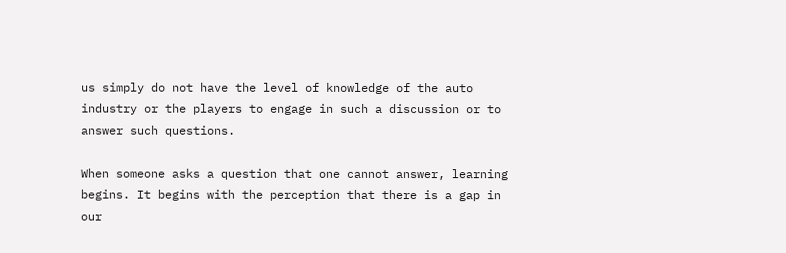us simply do not have the level of knowledge of the auto industry or the players to engage in such a discussion or to answer such questions.

When someone asks a question that one cannot answer, learning begins. It begins with the perception that there is a gap in our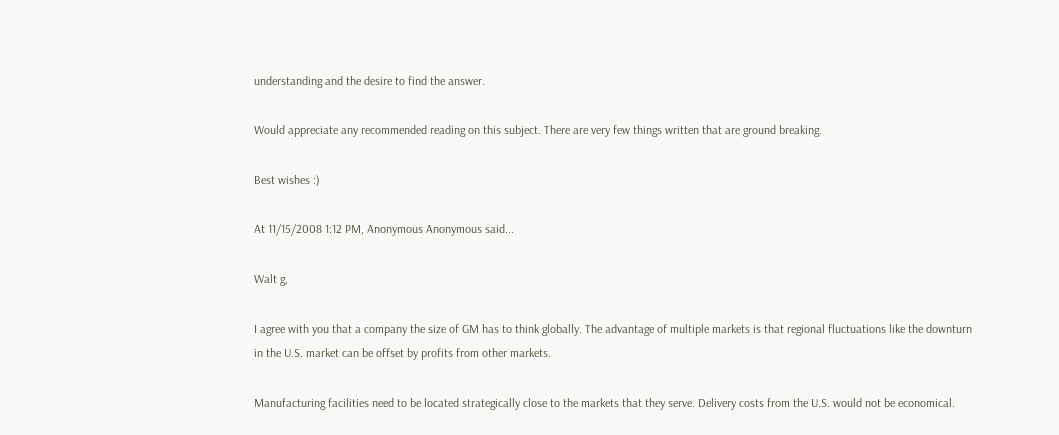understanding and the desire to find the answer.

Would appreciate any recommended reading on this subject. There are very few things written that are ground breaking.

Best wishes :)

At 11/15/2008 1:12 PM, Anonymous Anonymous said...

Walt g,

I agree with you that a company the size of GM has to think globally. The advantage of multiple markets is that regional fluctuations like the downturn in the U.S. market can be offset by profits from other markets.

Manufacturing facilities need to be located strategically close to the markets that they serve. Delivery costs from the U.S. would not be economical.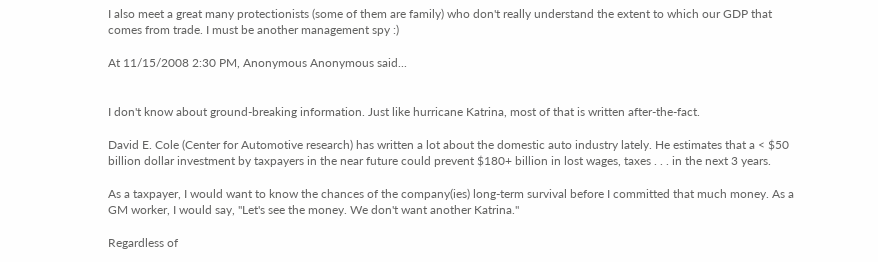I also meet a great many protectionists (some of them are family) who don't really understand the extent to which our GDP that comes from trade. I must be another management spy :)

At 11/15/2008 2:30 PM, Anonymous Anonymous said...


I don't know about ground-breaking information. Just like hurricane Katrina, most of that is written after-the-fact.

David E. Cole (Center for Automotive research) has written a lot about the domestic auto industry lately. He estimates that a < $50 billion dollar investment by taxpayers in the near future could prevent $180+ billion in lost wages, taxes . . . in the next 3 years.

As a taxpayer, I would want to know the chances of the company(ies) long-term survival before I committed that much money. As a GM worker, I would say, "Let's see the money. We don't want another Katrina."

Regardless of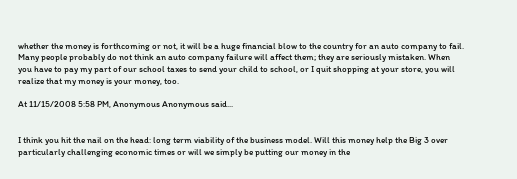whether the money is forthcoming or not, it will be a huge financial blow to the country for an auto company to fail. Many people probably do not think an auto company failure will affect them; they are seriously mistaken. When you have to pay my part of our school taxes to send your child to school, or I quit shopping at your store, you will realize that my money is your money, too.

At 11/15/2008 5:58 PM, Anonymous Anonymous said...


I think you hit the nail on the head: long term viability of the business model. Will this money help the Big 3 over particularly challenging economic times or will we simply be putting our money in the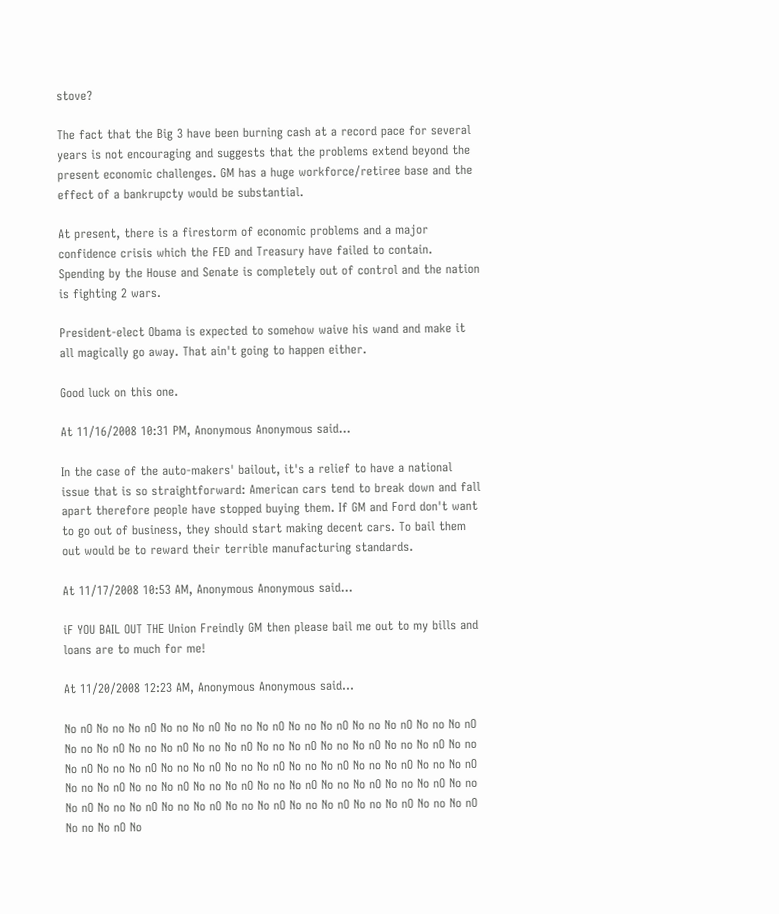stove?

The fact that the Big 3 have been burning cash at a record pace for several years is not encouraging and suggests that the problems extend beyond the present economic challenges. GM has a huge workforce/retiree base and the effect of a bankrupcty would be substantial.

At present, there is a firestorm of economic problems and a major confidence crisis which the FED and Treasury have failed to contain. Spending by the House and Senate is completely out of control and the nation is fighting 2 wars.

President-elect Obama is expected to somehow waive his wand and make it all magically go away. That ain't going to happen either.

Good luck on this one.

At 11/16/2008 10:31 PM, Anonymous Anonymous said...

In the case of the auto-makers' bailout, it's a relief to have a national issue that is so straightforward: American cars tend to break down and fall apart therefore people have stopped buying them. If GM and Ford don't want to go out of business, they should start making decent cars. To bail them out would be to reward their terrible manufacturing standards.

At 11/17/2008 10:53 AM, Anonymous Anonymous said...

iF YOU BAIL OUT THE Union Freindly GM then please bail me out to my bills and loans are to much for me!

At 11/20/2008 12:23 AM, Anonymous Anonymous said...

No nO No no No nO No no No nO No no No nO No no No nO No no No nO No no No nO No no No nO No no No nO No no No nO No no No nO No no No nO No no No nO No no No nO No no No nO No no No nO No no No nO No no No nO No no No nO No no No nO No no No nO No no No nO No no No nO No no No nO No no No nO No no No nO No no No nO No no No nO No no No nO No no No nO No no No nO No no No nO No no No nO No no No nO No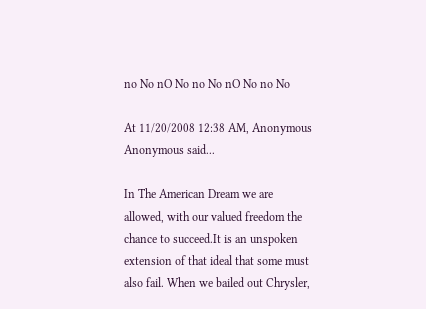no No nO No no No nO No no No

At 11/20/2008 12:38 AM, Anonymous Anonymous said...

In The American Dream we are allowed, with our valued freedom the chance to succeed.It is an unspoken extension of that ideal that some must also fail. When we bailed out Chrysler,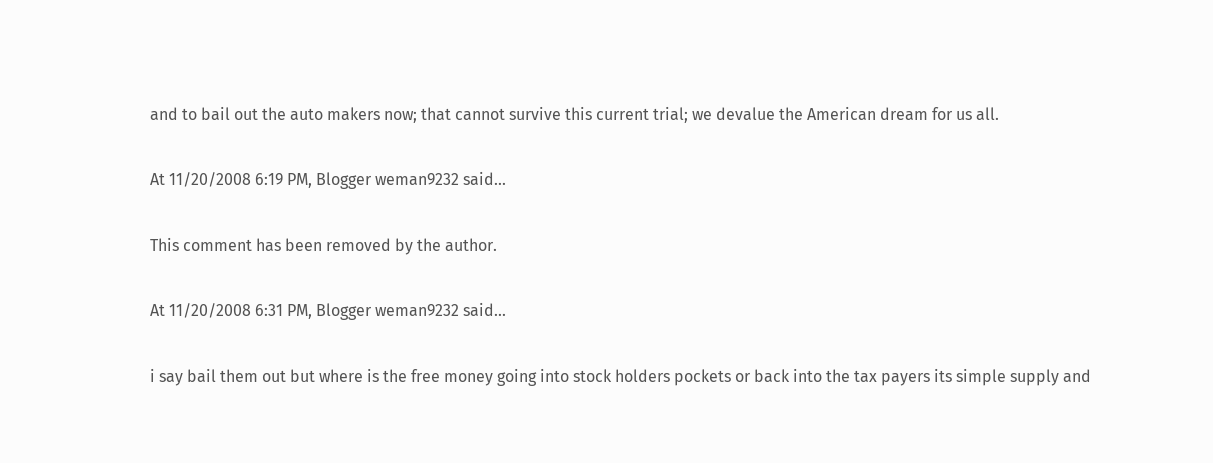and to bail out the auto makers now; that cannot survive this current trial; we devalue the American dream for us all.

At 11/20/2008 6:19 PM, Blogger weman9232 said...

This comment has been removed by the author.

At 11/20/2008 6:31 PM, Blogger weman9232 said...

i say bail them out but where is the free money going into stock holders pockets or back into the tax payers its simple supply and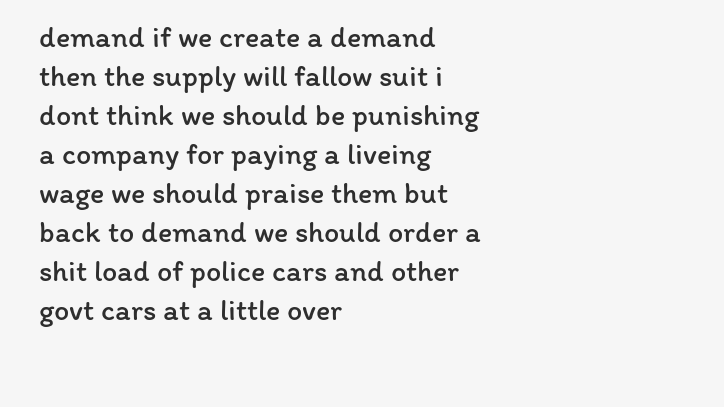demand if we create a demand then the supply will fallow suit i dont think we should be punishing a company for paying a liveing wage we should praise them but back to demand we should order a shit load of police cars and other govt cars at a little over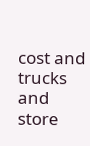cost and trucks and store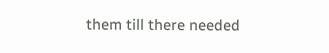them till there needed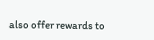also offer rewards to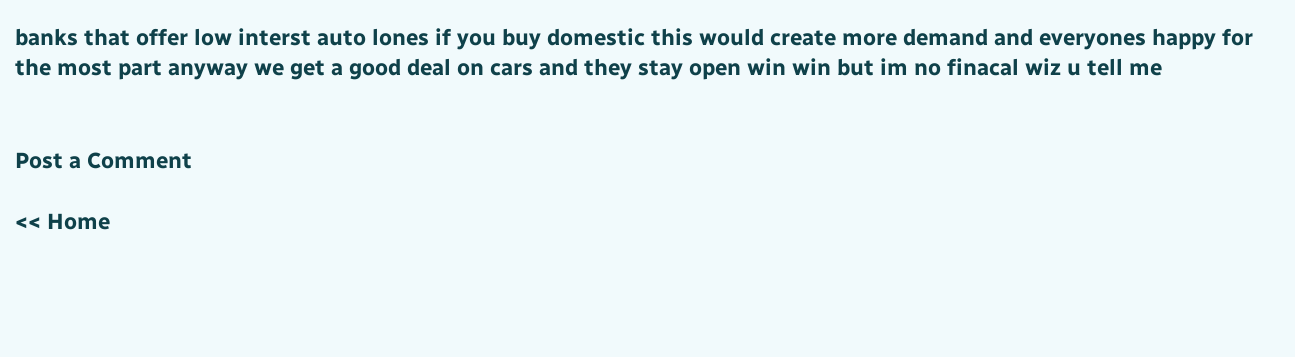banks that offer low interst auto lones if you buy domestic this would create more demand and everyones happy for the most part anyway we get a good deal on cars and they stay open win win but im no finacal wiz u tell me


Post a Comment

<< Home